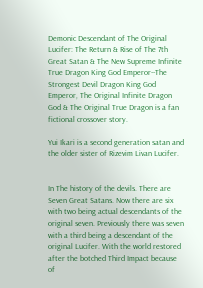Demonic Descendant of The Original Lucifer: The Return & Rise of The 7th Great Satan & The New Supreme Infinite True Dragon King God Emperor--The Strongest Devil Dragon King God Emperor, The Original Infinite Dragon God & The Original True Dragon is a fan fictional crossover story.

Yui Ikari is a second generation satan and the older sister of Rizevim Livan Lucifer.


In The history of the devils. There are Seven Great Satans. Now there are six with two being actual descendants of the original seven. Previously there was seven with a third being a descendant of the original Lucifer. With the world restored after the botched Third Impact because of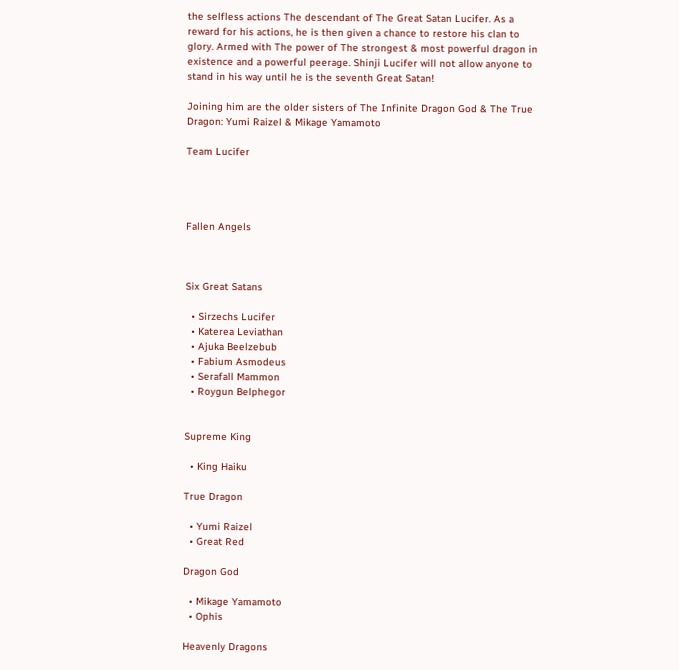the selfless actions The descendant of The Great Satan Lucifer. As a reward for his actions, he is then given a chance to restore his clan to glory. Armed with The power of The strongest & most powerful dragon in existence and a powerful peerage. Shinji Lucifer will not allow anyone to stand in his way until he is the seventh Great Satan!

Joining him are the older sisters of The Infinite Dragon God & The True Dragon: Yumi Raizel & Mikage Yamamoto

Team Lucifer




Fallen Angels



Six Great Satans

  • Sirzechs Lucifer
  • Katerea Leviathan
  • Ajuka Beelzebub
  • Fabium Asmodeus
  • Serafall Mammon
  • Roygun Belphegor


Supreme King

  • King Haiku

True Dragon

  • Yumi Raizel
  • Great Red

Dragon God

  • Mikage Yamamoto
  • Ophis

Heavenly Dragons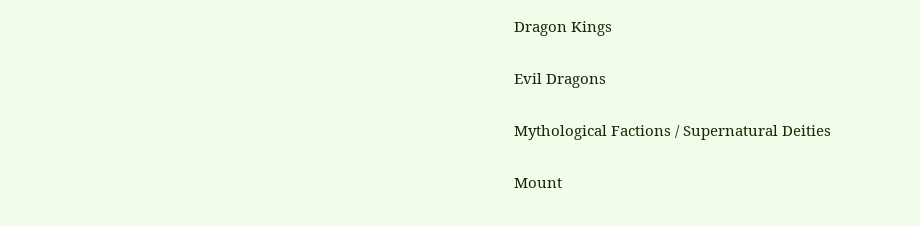Dragon Kings

Evil Dragons

Mythological Factions / Supernatural Deities

Mount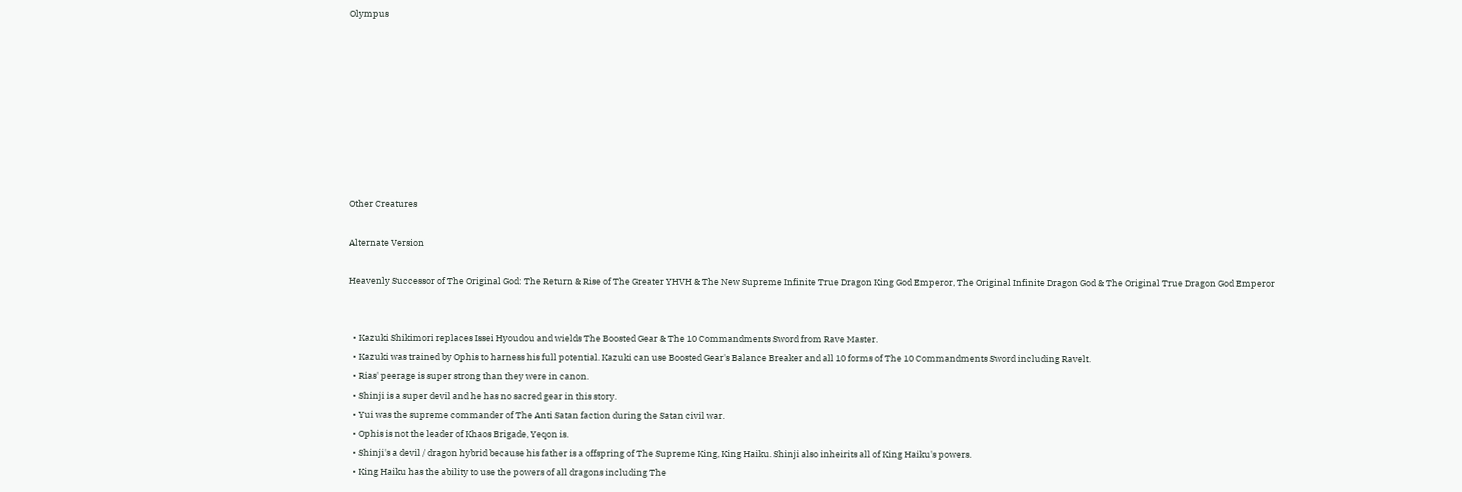Olympus









Other Creatures

Alternate Version

Heavenly Successor of The Original God: The Return & Rise of The Greater YHVH & The New Supreme Infinite True Dragon King God Emperor, The Original Infinite Dragon God & The Original True Dragon God Emperor


  • Kazuki Shikimori replaces Issei Hyoudou and wields The Boosted Gear & The 10 Commandments Sword from Rave Master.
  • Kazuki was trained by Ophis to harness his full potential. Kazuki can use Boosted Gear's Balance Breaker and all 10 forms of The 10 Commandments Sword including Ravelt.
  • Rias' peerage is super strong than they were in canon.
  • Shinji is a super devil and he has no sacred gear in this story.
  • Yui was the supreme commander of The Anti Satan faction during the Satan civil war.
  • Ophis is not the leader of Khaos Brigade, Yeqon is.
  • Shinji's a devil / dragon hybrid because his father is a offspring of The Supreme King, King Haiku. Shinji also inheirits all of King Haiku's powers.
  • King Haiku has the ability to use the powers of all dragons including The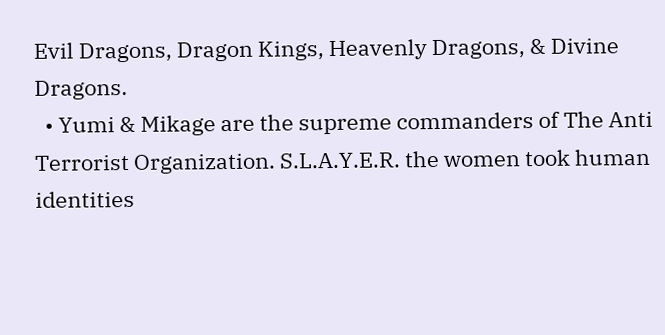Evil Dragons, Dragon Kings, Heavenly Dragons, & Divine Dragons.
  • Yumi & Mikage are the supreme commanders of The Anti Terrorist Organization. S.L.A.Y.E.R. the women took human identities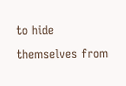to hide themselves from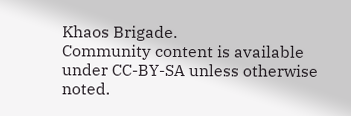Khaos Brigade.
Community content is available under CC-BY-SA unless otherwise noted.